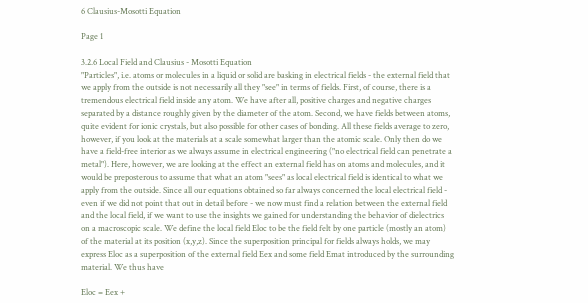6 Clausius-Mosotti Equation

Page 1

3.2.6 Local Field and Clausius - Mosotti Equation
"Particles", i.e. atoms or molecules in a liquid or solid are basking in electrical fields - the external field that we apply from the outside is not necessarily all they "see" in terms of fields. First, of course, there is a tremendous electrical field inside any atom. We have after all, positive charges and negative charges separated by a distance roughly given by the diameter of the atom. Second, we have fields between atoms, quite evident for ionic crystals, but also possible for other cases of bonding. All these fields average to zero, however, if you look at the materials at a scale somewhat larger than the atomic scale. Only then do we have a field-free interior as we always assume in electrical engineering ("no electrical field can penetrate a metal"). Here, however, we are looking at the effect an external field has on atoms and molecules, and it would be preposterous to assume that what an atom "sees" as local electrical field is identical to what we apply from the outside. Since all our equations obtained so far always concerned the local electrical field - even if we did not point that out in detail before - we now must find a relation between the external field and the local field, if we want to use the insights we gained for understanding the behavior of dielectrics on a macroscopic scale. We define the local field Eloc to be the field felt by one particle (mostly an atom) of the material at its position (x,y,z). Since the superposition principal for fields always holds, we may express Eloc as a superposition of the external field Eex and some field Emat introduced by the surrounding material. We thus have

Eloc = Eex +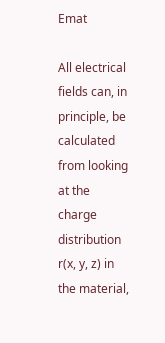Emat

All electrical fields can, in principle, be calculated from looking at the charge distribution r(x, y, z) in the material,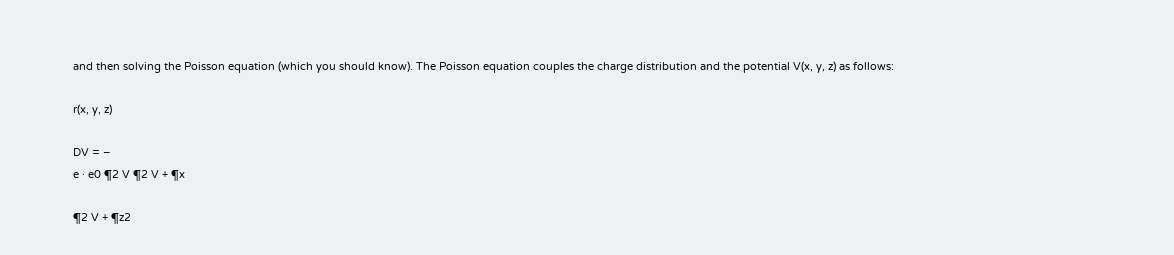and then solving the Poisson equation (which you should know). The Poisson equation couples the charge distribution and the potential V(x, y, z) as follows:

r(x, y, z)

DV = –
e · e0 ¶2 V ¶2 V + ¶x

¶2 V + ¶z2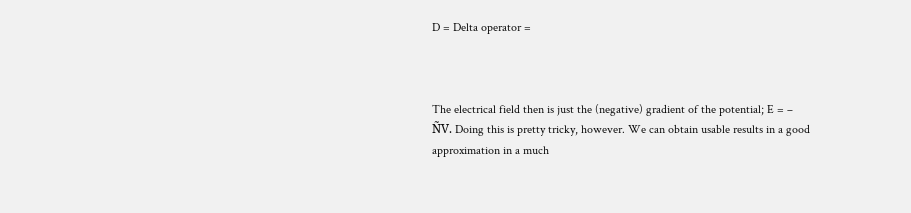D = Delta operator =



The electrical field then is just the (negative) gradient of the potential; E = – ÑV. Doing this is pretty tricky, however. We can obtain usable results in a good approximation in a much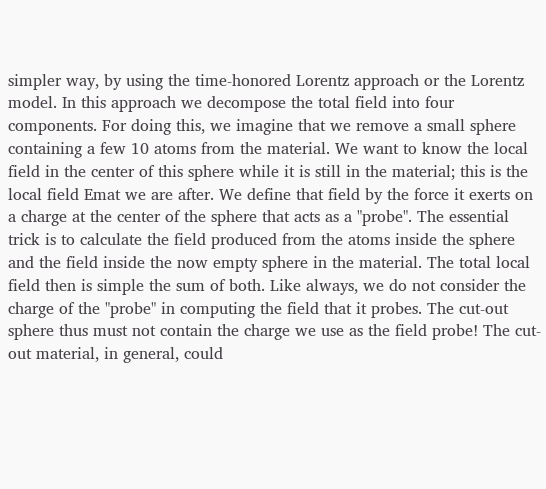simpler way, by using the time-honored Lorentz approach or the Lorentz model. In this approach we decompose the total field into four components. For doing this, we imagine that we remove a small sphere containing a few 10 atoms from the material. We want to know the local field in the center of this sphere while it is still in the material; this is the local field Emat we are after. We define that field by the force it exerts on a charge at the center of the sphere that acts as a "probe". The essential trick is to calculate the field produced from the atoms inside the sphere and the field inside the now empty sphere in the material. The total local field then is simple the sum of both. Like always, we do not consider the charge of the "probe" in computing the field that it probes. The cut-out sphere thus must not contain the charge we use as the field probe! The cut-out material, in general, could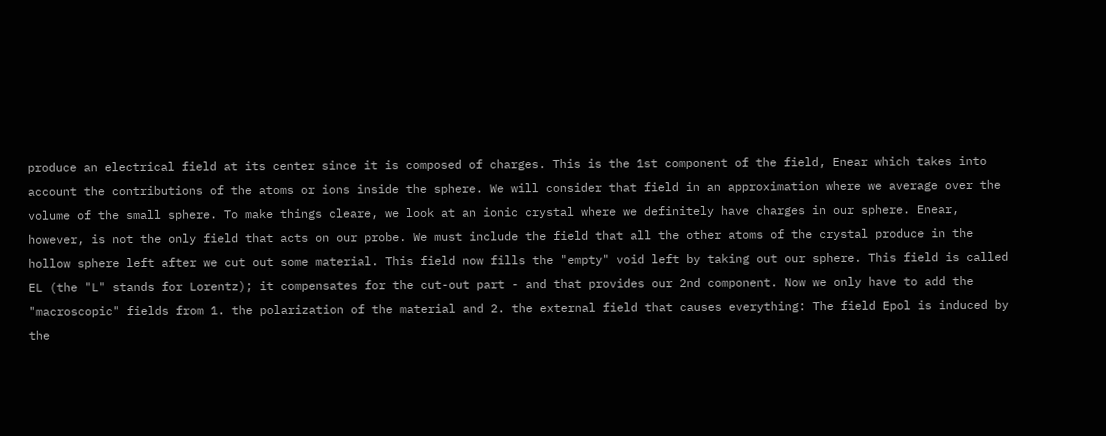produce an electrical field at its center since it is composed of charges. This is the 1st component of the field, Enear which takes into account the contributions of the atoms or ions inside the sphere. We will consider that field in an approximation where we average over the volume of the small sphere. To make things cleare, we look at an ionic crystal where we definitely have charges in our sphere. Enear, however, is not the only field that acts on our probe. We must include the field that all the other atoms of the crystal produce in the hollow sphere left after we cut out some material. This field now fills the "empty" void left by taking out our sphere. This field is called EL (the "L" stands for Lorentz); it compensates for the cut-out part - and that provides our 2nd component. Now we only have to add the "macroscopic" fields from 1. the polarization of the material and 2. the external field that causes everything: The field Epol is induced by the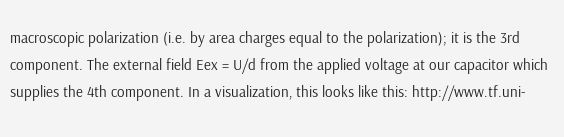macroscopic polarization (i.e. by area charges equal to the polarization); it is the 3rd component. The external field Eex = U/d from the applied voltage at our capacitor which supplies the 4th component. In a visualization, this looks like this: http://www.tf.uni-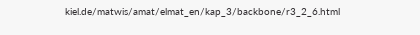kiel.de/matwis/amat/elmat_en/kap_3/backbone/r3_2_6.html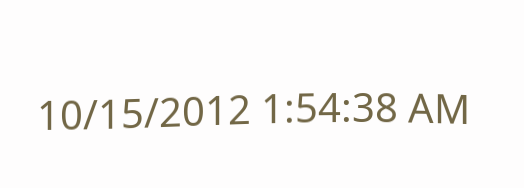10/15/2012 1:54:38 AM